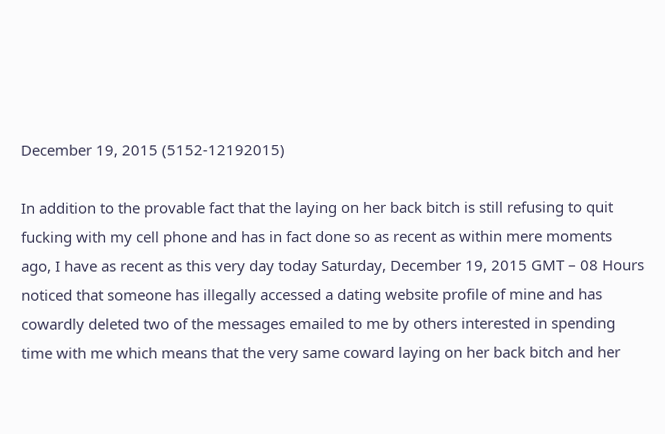December 19, 2015 (5152-12192015)

In addition to the provable fact that the laying on her back bitch is still refusing to quit fucking with my cell phone and has in fact done so as recent as within mere moments ago, I have as recent as this very day today Saturday, December 19, 2015 GMT – 08 Hours noticed that someone has illegally accessed a dating website profile of mine and has cowardly deleted two of the messages emailed to me by others interested in spending time with me which means that the very same coward laying on her back bitch and her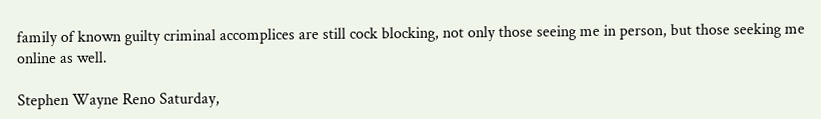family of known guilty criminal accomplices are still cock blocking, not only those seeing me in person, but those seeking me online as well.

Stephen Wayne Reno Saturday,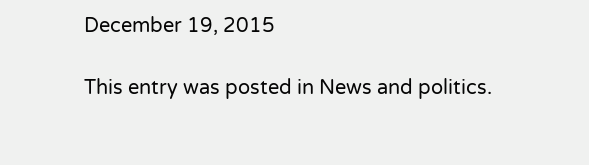December 19, 2015

This entry was posted in News and politics.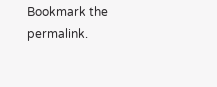Bookmark the permalink.